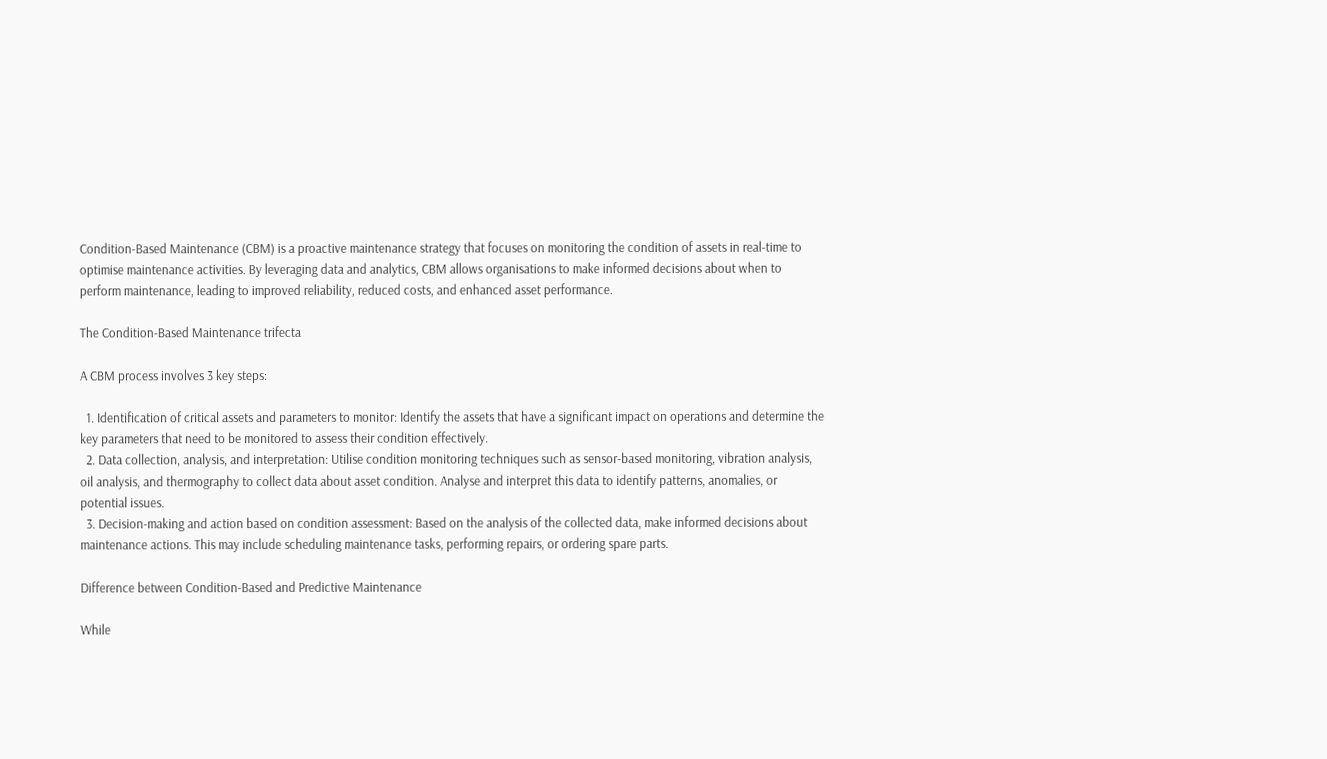Condition-Based Maintenance (CBM) is a proactive maintenance strategy that focuses on monitoring the condition of assets in real-time to optimise maintenance activities. By leveraging data and analytics, CBM allows organisations to make informed decisions about when to perform maintenance, leading to improved reliability, reduced costs, and enhanced asset performance.

The Condition-Based Maintenance trifecta

A CBM process involves 3 key steps:

  1. Identification of critical assets and parameters to monitor: Identify the assets that have a significant impact on operations and determine the key parameters that need to be monitored to assess their condition effectively.
  2. Data collection, analysis, and interpretation: Utilise condition monitoring techniques such as sensor-based monitoring, vibration analysis, oil analysis, and thermography to collect data about asset condition. Analyse and interpret this data to identify patterns, anomalies, or potential issues.
  3. Decision-making and action based on condition assessment: Based on the analysis of the collected data, make informed decisions about maintenance actions. This may include scheduling maintenance tasks, performing repairs, or ordering spare parts.

Difference between Condition-Based and Predictive Maintenance

While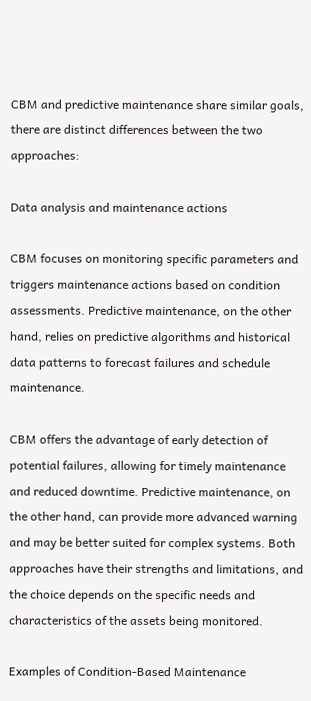CBM and predictive maintenance share similar goals, there are distinct differences between the two approaches:

Data analysis and maintenance actions

CBM focuses on monitoring specific parameters and triggers maintenance actions based on condition assessments. Predictive maintenance, on the other hand, relies on predictive algorithms and historical data patterns to forecast failures and schedule maintenance.

CBM offers the advantage of early detection of potential failures, allowing for timely maintenance and reduced downtime. Predictive maintenance, on the other hand, can provide more advanced warning and may be better suited for complex systems. Both approaches have their strengths and limitations, and the choice depends on the specific needs and characteristics of the assets being monitored.

Examples of Condition-Based Maintenance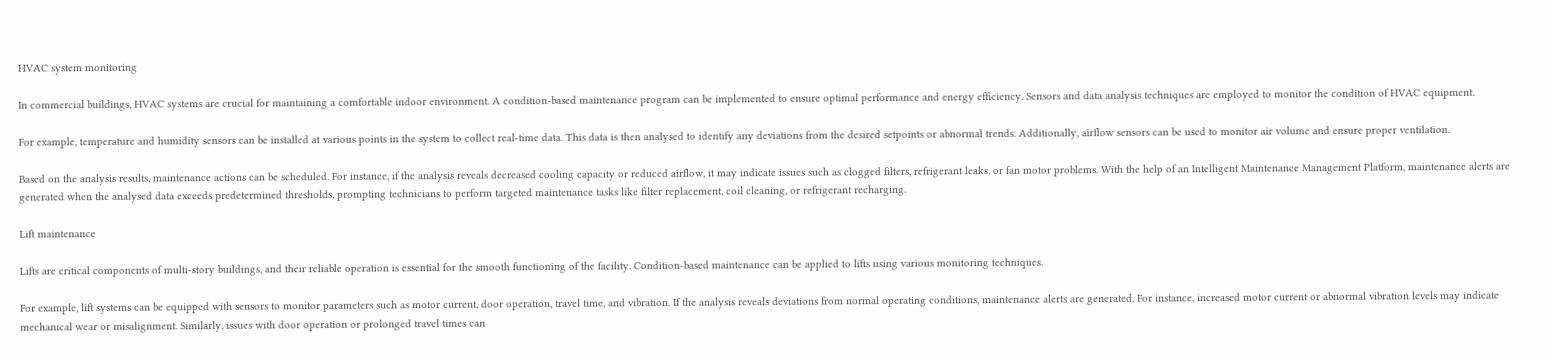HVAC system monitoring

In commercial buildings, HVAC systems are crucial for maintaining a comfortable indoor environment. A condition-based maintenance program can be implemented to ensure optimal performance and energy efficiency. Sensors and data analysis techniques are employed to monitor the condition of HVAC equipment.

For example, temperature and humidity sensors can be installed at various points in the system to collect real-time data. This data is then analysed to identify any deviations from the desired setpoints or abnormal trends. Additionally, airflow sensors can be used to monitor air volume and ensure proper ventilation.

Based on the analysis results, maintenance actions can be scheduled. For instance, if the analysis reveals decreased cooling capacity or reduced airflow, it may indicate issues such as clogged filters, refrigerant leaks, or fan motor problems. With the help of an Intelligent Maintenance Management Platform, maintenance alerts are generated when the analysed data exceeds predetermined thresholds, prompting technicians to perform targeted maintenance tasks like filter replacement, coil cleaning, or refrigerant recharging.

Lift maintenance

Lifts are critical components of multi-story buildings, and their reliable operation is essential for the smooth functioning of the facility. Condition-based maintenance can be applied to lifts using various monitoring techniques.

For example, lift systems can be equipped with sensors to monitor parameters such as motor current, door operation, travel time, and vibration. If the analysis reveals deviations from normal operating conditions, maintenance alerts are generated. For instance, increased motor current or abnormal vibration levels may indicate mechanical wear or misalignment. Similarly, issues with door operation or prolonged travel times can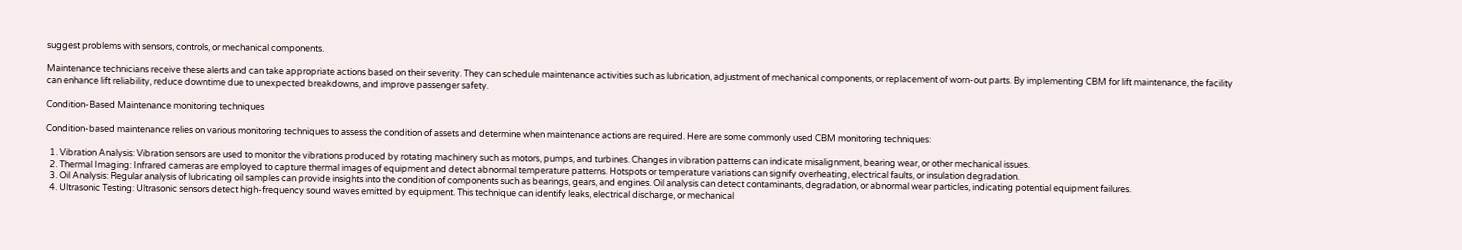suggest problems with sensors, controls, or mechanical components.

Maintenance technicians receive these alerts and can take appropriate actions based on their severity. They can schedule maintenance activities such as lubrication, adjustment of mechanical components, or replacement of worn-out parts. By implementing CBM for lift maintenance, the facility can enhance lift reliability, reduce downtime due to unexpected breakdowns, and improve passenger safety.

Condition-Based Maintenance monitoring techniques

Condition-based maintenance relies on various monitoring techniques to assess the condition of assets and determine when maintenance actions are required. Here are some commonly used CBM monitoring techniques:

  1. Vibration Analysis: Vibration sensors are used to monitor the vibrations produced by rotating machinery such as motors, pumps, and turbines. Changes in vibration patterns can indicate misalignment, bearing wear, or other mechanical issues.
  2. Thermal Imaging: Infrared cameras are employed to capture thermal images of equipment and detect abnormal temperature patterns. Hotspots or temperature variations can signify overheating, electrical faults, or insulation degradation.
  3. Oil Analysis: Regular analysis of lubricating oil samples can provide insights into the condition of components such as bearings, gears, and engines. Oil analysis can detect contaminants, degradation, or abnormal wear particles, indicating potential equipment failures.
  4. Ultrasonic Testing: Ultrasonic sensors detect high-frequency sound waves emitted by equipment. This technique can identify leaks, electrical discharge, or mechanical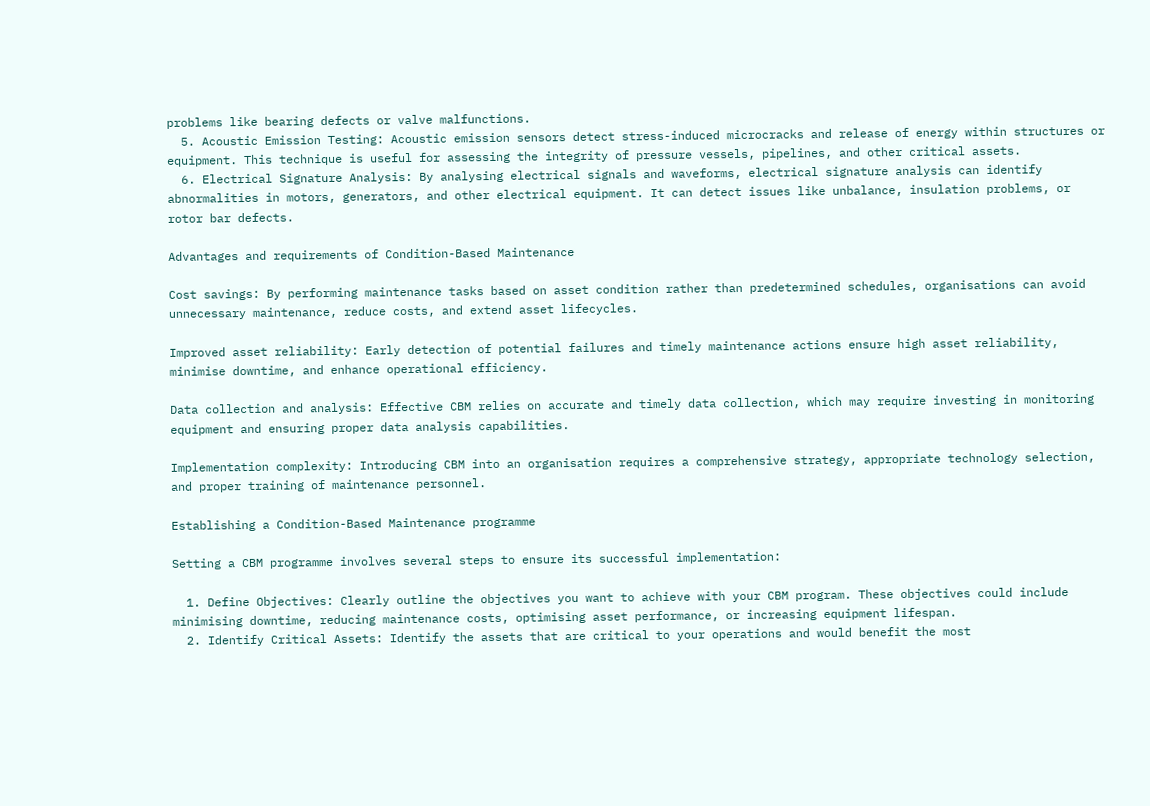problems like bearing defects or valve malfunctions.
  5. Acoustic Emission Testing: Acoustic emission sensors detect stress-induced microcracks and release of energy within structures or equipment. This technique is useful for assessing the integrity of pressure vessels, pipelines, and other critical assets.
  6. Electrical Signature Analysis: By analysing electrical signals and waveforms, electrical signature analysis can identify abnormalities in motors, generators, and other electrical equipment. It can detect issues like unbalance, insulation problems, or rotor bar defects.

Advantages and requirements of Condition-Based Maintenance

Cost savings: By performing maintenance tasks based on asset condition rather than predetermined schedules, organisations can avoid unnecessary maintenance, reduce costs, and extend asset lifecycles.

Improved asset reliability: Early detection of potential failures and timely maintenance actions ensure high asset reliability, minimise downtime, and enhance operational efficiency.

Data collection and analysis: Effective CBM relies on accurate and timely data collection, which may require investing in monitoring equipment and ensuring proper data analysis capabilities.

Implementation complexity: Introducing CBM into an organisation requires a comprehensive strategy, appropriate technology selection, and proper training of maintenance personnel.

Establishing a Condition-Based Maintenance programme

Setting a CBM programme involves several steps to ensure its successful implementation:

  1. Define Objectives: Clearly outline the objectives you want to achieve with your CBM program. These objectives could include minimising downtime, reducing maintenance costs, optimising asset performance, or increasing equipment lifespan.
  2. Identify Critical Assets: Identify the assets that are critical to your operations and would benefit the most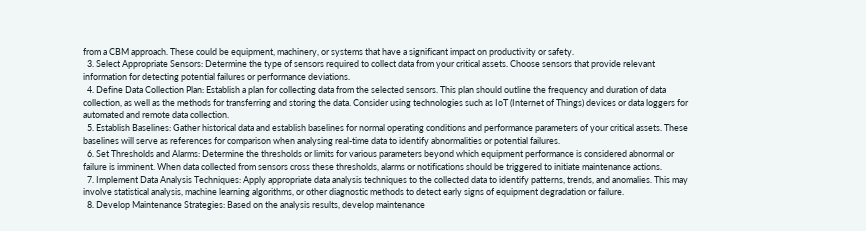from a CBM approach. These could be equipment, machinery, or systems that have a significant impact on productivity or safety.
  3. Select Appropriate Sensors: Determine the type of sensors required to collect data from your critical assets. Choose sensors that provide relevant information for detecting potential failures or performance deviations.
  4. Define Data Collection Plan: Establish a plan for collecting data from the selected sensors. This plan should outline the frequency and duration of data collection, as well as the methods for transferring and storing the data. Consider using technologies such as IoT (Internet of Things) devices or data loggers for automated and remote data collection.
  5. Establish Baselines: Gather historical data and establish baselines for normal operating conditions and performance parameters of your critical assets. These baselines will serve as references for comparison when analysing real-time data to identify abnormalities or potential failures.
  6. Set Thresholds and Alarms: Determine the thresholds or limits for various parameters beyond which equipment performance is considered abnormal or failure is imminent. When data collected from sensors cross these thresholds, alarms or notifications should be triggered to initiate maintenance actions.
  7. Implement Data Analysis Techniques: Apply appropriate data analysis techniques to the collected data to identify patterns, trends, and anomalies. This may involve statistical analysis, machine learning algorithms, or other diagnostic methods to detect early signs of equipment degradation or failure.
  8. Develop Maintenance Strategies: Based on the analysis results, develop maintenance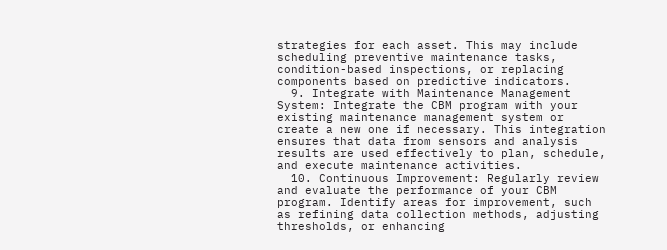strategies for each asset. This may include scheduling preventive maintenance tasks, condition-based inspections, or replacing components based on predictive indicators.
  9. Integrate with Maintenance Management System: Integrate the CBM program with your existing maintenance management system or create a new one if necessary. This integration ensures that data from sensors and analysis results are used effectively to plan, schedule, and execute maintenance activities.
  10. Continuous Improvement: Regularly review and evaluate the performance of your CBM program. Identify areas for improvement, such as refining data collection methods, adjusting thresholds, or enhancing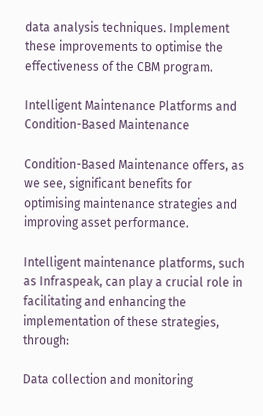data analysis techniques. Implement these improvements to optimise the effectiveness of the CBM program.

Intelligent Maintenance Platforms and Condition-Based Maintenance

Condition-Based Maintenance offers, as we see, significant benefits for optimising maintenance strategies and improving asset performance.

Intelligent maintenance platforms, such as Infraspeak, can play a crucial role in facilitating and enhancing the implementation of these strategies, through:

Data collection and monitoring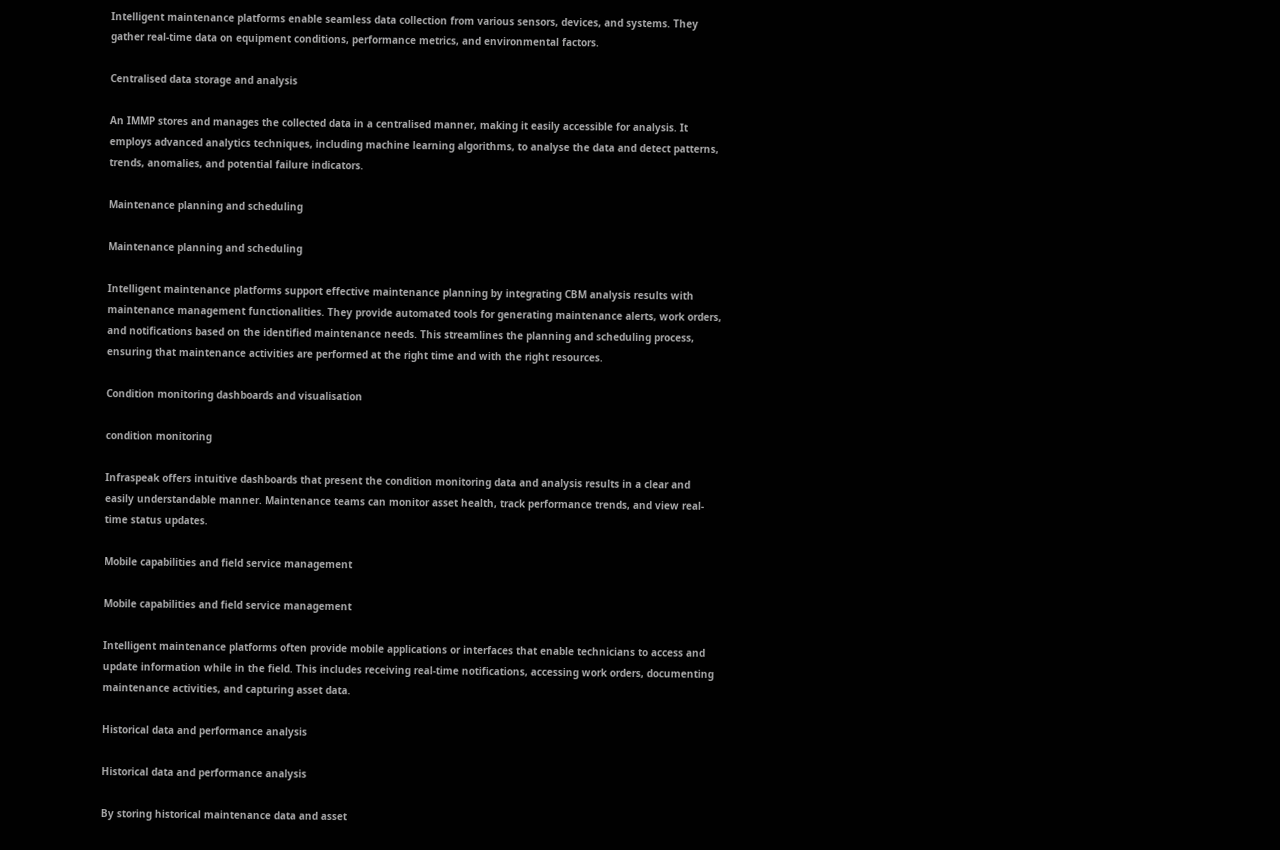Intelligent maintenance platforms enable seamless data collection from various sensors, devices, and systems. They gather real-time data on equipment conditions, performance metrics, and environmental factors.

Centralised data storage and analysis

An IMMP stores and manages the collected data in a centralised manner, making it easily accessible for analysis. It employs advanced analytics techniques, including machine learning algorithms, to analyse the data and detect patterns, trends, anomalies, and potential failure indicators.

Maintenance planning and scheduling

Maintenance planning and scheduling

Intelligent maintenance platforms support effective maintenance planning by integrating CBM analysis results with maintenance management functionalities. They provide automated tools for generating maintenance alerts, work orders, and notifications based on the identified maintenance needs. This streamlines the planning and scheduling process, ensuring that maintenance activities are performed at the right time and with the right resources.

Condition monitoring dashboards and visualisation

condition monitoring

Infraspeak offers intuitive dashboards that present the condition monitoring data and analysis results in a clear and easily understandable manner. Maintenance teams can monitor asset health, track performance trends, and view real-time status updates.

Mobile capabilities and field service management

Mobile capabilities and field service management

Intelligent maintenance platforms often provide mobile applications or interfaces that enable technicians to access and update information while in the field. This includes receiving real-time notifications, accessing work orders, documenting maintenance activities, and capturing asset data.

Historical data and performance analysis

Historical data and performance analysis

By storing historical maintenance data and asset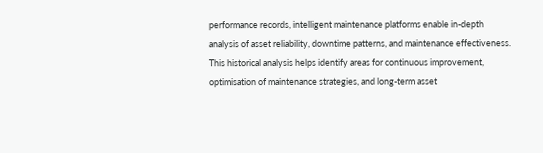performance records, intelligent maintenance platforms enable in-depth analysis of asset reliability, downtime patterns, and maintenance effectiveness. This historical analysis helps identify areas for continuous improvement, optimisation of maintenance strategies, and long-term asset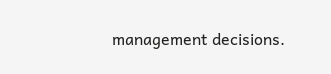management decisions.